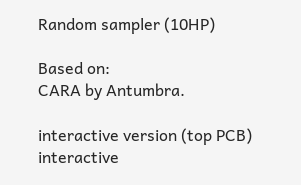Random sampler (10HP)

Based on:
CARA by Antumbra.

interactive version (top PCB)
interactive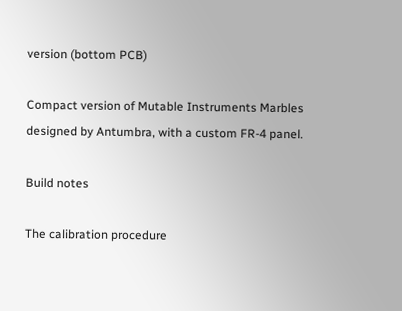version (bottom PCB)

Compact version of Mutable Instruments Marbles designed by Antumbra, with a custom FR-4 panel.

Build notes

The calibration procedure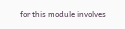for this module involves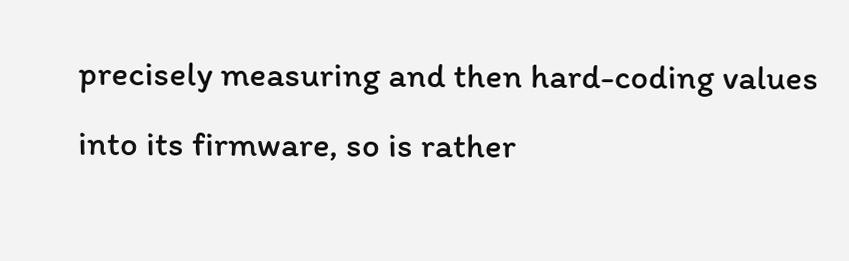precisely measuring and then hard-coding values into its firmware, so is rather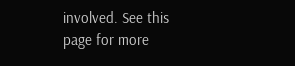involved. See this page for more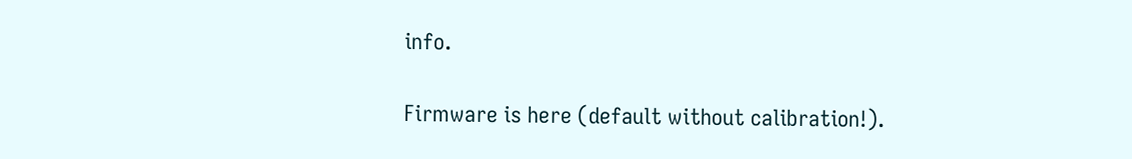info.

Firmware is here (default without calibration!).